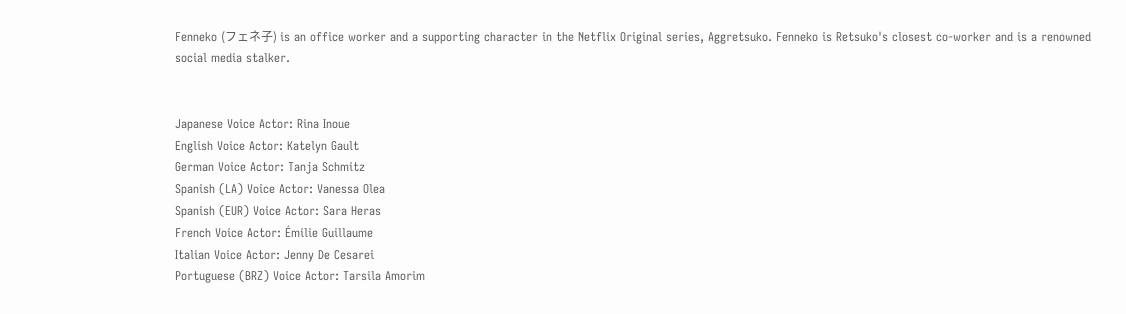Fenneko (フェネ子) is an office worker and a supporting character in the Netflix Original series, Aggretsuko. Fenneko is Retsuko's closest co-worker and is a renowned social media stalker.


Japanese Voice Actor: Rina Inoue
English Voice Actor: Katelyn Gault
German Voice Actor: Tanja Schmitz
Spanish (LA) Voice Actor: Vanessa Olea
Spanish (EUR) Voice Actor: Sara Heras
French Voice Actor: Émilie Guillaume
Italian Voice Actor: Jenny De Cesarei
Portuguese (BRZ) Voice Actor: Tarsila Amorim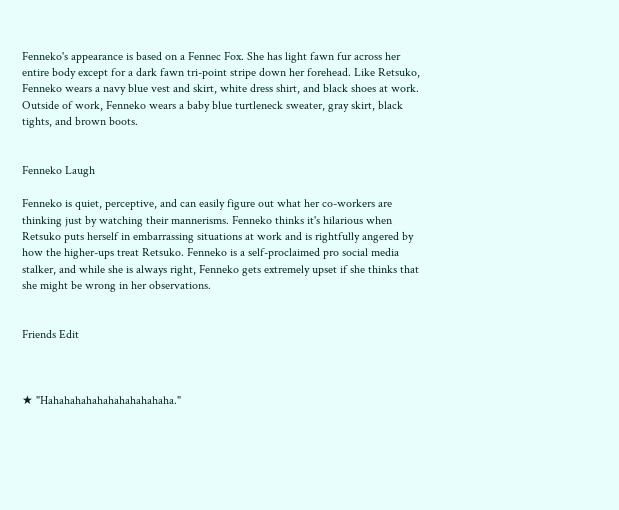Fenneko's appearance is based on a Fennec Fox. She has light fawn fur across her entire body except for a dark fawn tri-point stripe down her forehead. Like Retsuko, Fenneko wears a navy blue vest and skirt, white dress shirt, and black shoes at work. Outside of work, Fenneko wears a baby blue turtleneck sweater, gray skirt, black tights, and brown boots.


Fenneko Laugh

Fenneko is quiet, perceptive, and can easily figure out what her co-workers are thinking just by watching their mannerisms. Fenneko thinks it's hilarious when Retsuko puts herself in embarrassing situations at work and is rightfully angered by how the higher-ups treat Retsuko. Fenneko is a self-proclaimed pro social media stalker, and while she is always right, Fenneko gets extremely upset if she thinks that she might be wrong in her observations.


Friends Edit



★ "Hahahahahahahahahahahaha."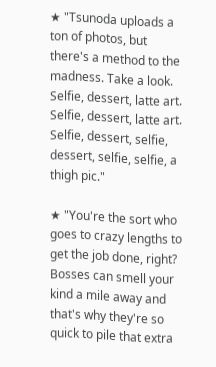★ "Tsunoda uploads a ton of photos, but there's a method to the madness. Take a look. Selfie, dessert, latte art. Selfie, dessert, latte art. Selfie, dessert, selfie, dessert, selfie, selfie, a thigh pic."

★ "You're the sort who goes to crazy lengths to get the job done, right? Bosses can smell your kind a mile away and that's why they're so quick to pile that extra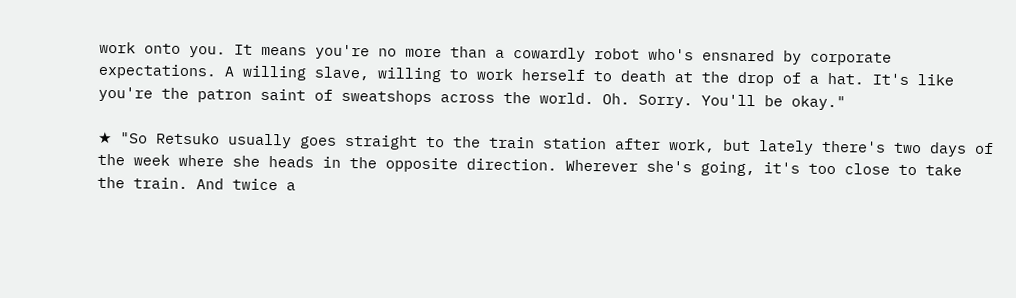work onto you. It means you're no more than a cowardly robot who's ensnared by corporate expectations. A willing slave, willing to work herself to death at the drop of a hat. It's like you're the patron saint of sweatshops across the world. Oh. Sorry. You'll be okay."

★ "So Retsuko usually goes straight to the train station after work, but lately there's two days of the week where she heads in the opposite direction. Wherever she's going, it's too close to take the train. And twice a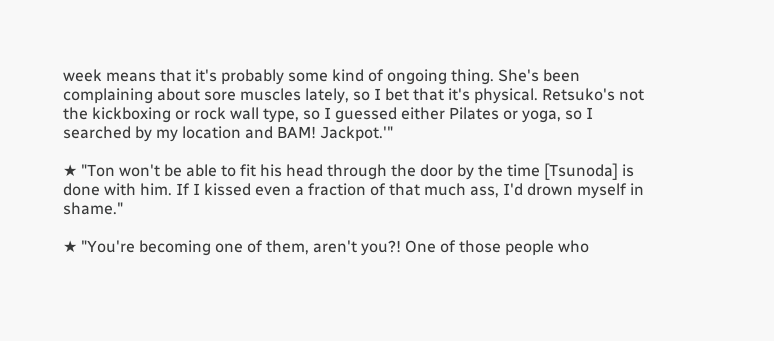week means that it's probably some kind of ongoing thing. She's been complaining about sore muscles lately, so I bet that it's physical. Retsuko's not the kickboxing or rock wall type, so I guessed either Pilates or yoga, so I searched by my location and BAM! Jackpot.'"

★ "Ton won't be able to fit his head through the door by the time [Tsunoda] is done with him. If I kissed even a fraction of that much ass, I'd drown myself in shame."

★ "You're becoming one of them, aren't you?! One of those people who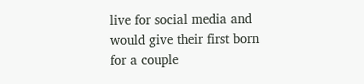live for social media and would give their first born for a couple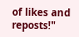of likes and reposts!"